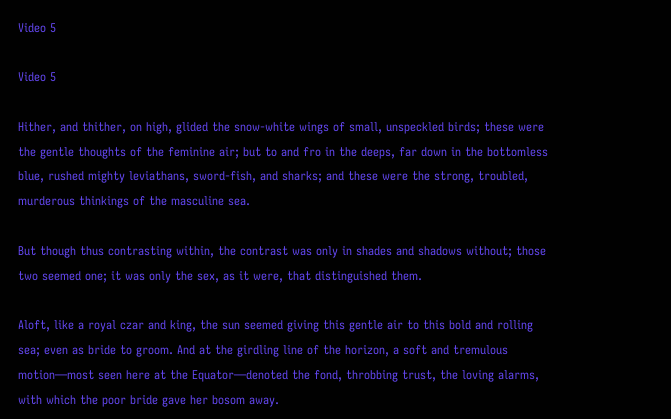Video 5

Video 5

Hither, and thither, on high, glided the snow-white wings of small, unspeckled birds; these were the gentle thoughts of the feminine air; but to and fro in the deeps, far down in the bottomless blue, rushed mighty leviathans, sword-fish, and sharks; and these were the strong, troubled, murderous thinkings of the masculine sea.

But though thus contrasting within, the contrast was only in shades and shadows without; those two seemed one; it was only the sex, as it were, that distinguished them.

Aloft, like a royal czar and king, the sun seemed giving this gentle air to this bold and rolling sea; even as bride to groom. And at the girdling line of the horizon, a soft and tremulous motion—most seen here at the Equator—denoted the fond, throbbing trust, the loving alarms, with which the poor bride gave her bosom away.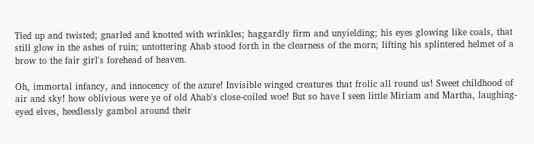Tied up and twisted; gnarled and knotted with wrinkles; haggardly firm and unyielding; his eyes glowing like coals, that still glow in the ashes of ruin; untottering Ahab stood forth in the clearness of the morn; lifting his splintered helmet of a brow to the fair girl's forehead of heaven.

Oh, immortal infancy, and innocency of the azure! Invisible winged creatures that frolic all round us! Sweet childhood of air and sky! how oblivious were ye of old Ahab's close-coiled woe! But so have I seen little Miriam and Martha, laughing-eyed elves, heedlessly gambol around their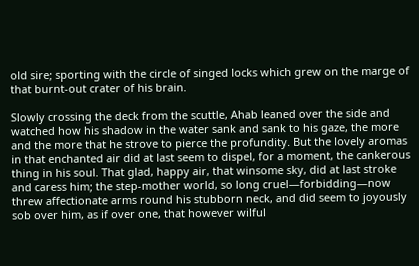old sire; sporting with the circle of singed locks which grew on the marge of that burnt-out crater of his brain.

Slowly crossing the deck from the scuttle, Ahab leaned over the side and watched how his shadow in the water sank and sank to his gaze, the more and the more that he strove to pierce the profundity. But the lovely aromas in that enchanted air did at last seem to dispel, for a moment, the cankerous thing in his soul. That glad, happy air, that winsome sky, did at last stroke and caress him; the step-mother world, so long cruel—forbidding—now threw affectionate arms round his stubborn neck, and did seem to joyously sob over him, as if over one, that however wilful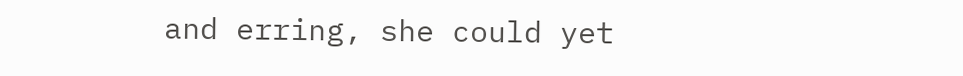and erring, she could yet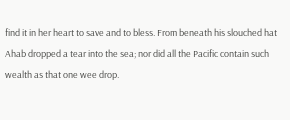find it in her heart to save and to bless. From beneath his slouched hat Ahab dropped a tear into the sea; nor did all the Pacific contain such wealth as that one wee drop.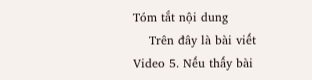Tóm tắt nội dung
    Trên đây là bài viết Video 5. Nếu thấy bài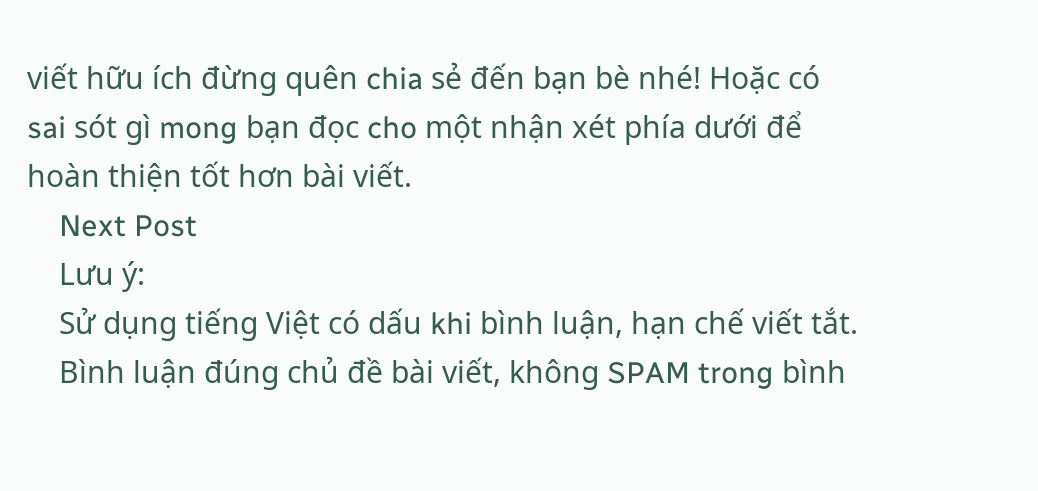viết hữu ích đừng quên chia sẻ đến bạn bè nhé! Hoặc có sai sót gì mong bạn đọc cho một nhận xét phía dưới để hoàn thiện tốt hơn bài viết.
    Next Post
    Lưu ý:
    Sử dụng tiếng Việt có dấu khi bình luận, hạn chế viết tắt.
    Bình luận đúng chủ đề bài viết, không SPAM trong bình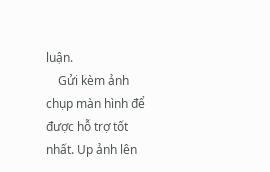luận.
    Gửi kèm ảnh chụp màn hình để được hỗ trợ tốt nhất. Up ảnh lên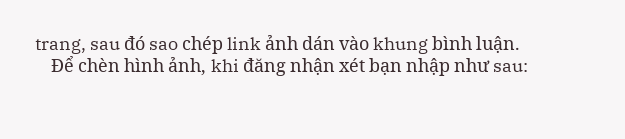trang, sau đó sao chép link ảnh dán vào khung bình luận.
    Để chèn hình ảnh, khi đăng nhận xét bạn nhập như sau: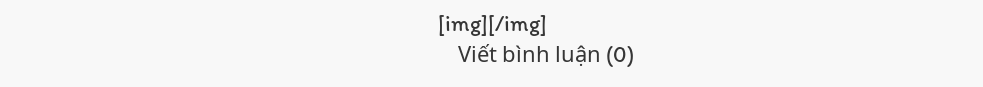[img][/img]
    Viết bình luận (0)